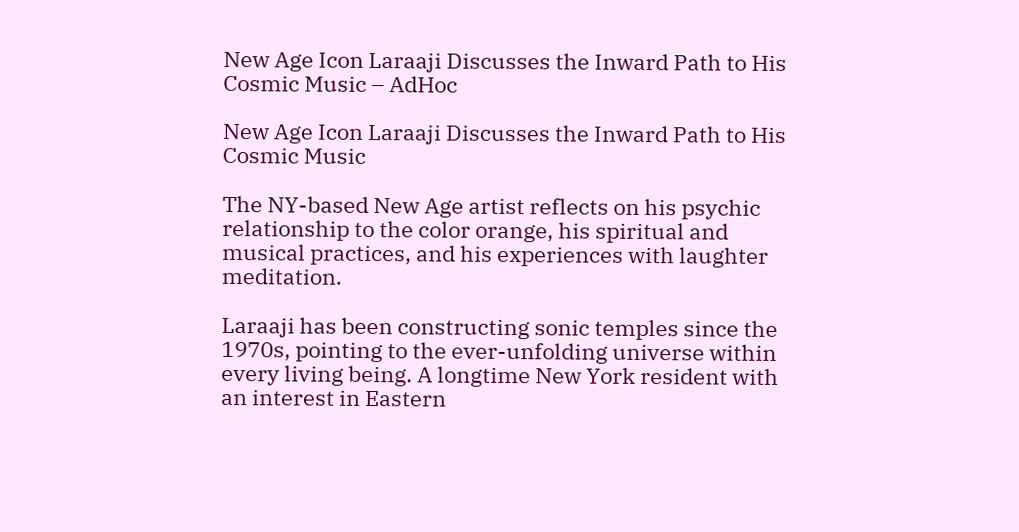New Age Icon Laraaji Discusses the Inward Path to His Cosmic Music – AdHoc

New Age Icon Laraaji Discusses the Inward Path to His Cosmic Music

The NY-based New Age artist reflects on his psychic relationship to the color orange, his spiritual and musical practices, and his experiences with laughter meditation.

Laraaji has been constructing sonic temples since the 1970s, pointing to the ever-unfolding universe within every living being. A longtime New York resident with an interest in Eastern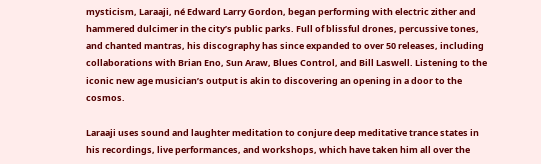mysticism, Laraaji, né Edward Larry Gordon, began performing with electric zither and hammered dulcimer in the city’s public parks. Full of blissful drones, percussive tones, and chanted mantras, his discography has since expanded to over 50 releases, including collaborations with Brian Eno, Sun Araw, Blues Control, and Bill Laswell. Listening to the iconic new age musician’s output is akin to discovering an opening in a door to the cosmos.

Laraaji uses sound and laughter meditation to conjure deep meditative trance states in his recordings, live performances, and workshops, which have taken him all over the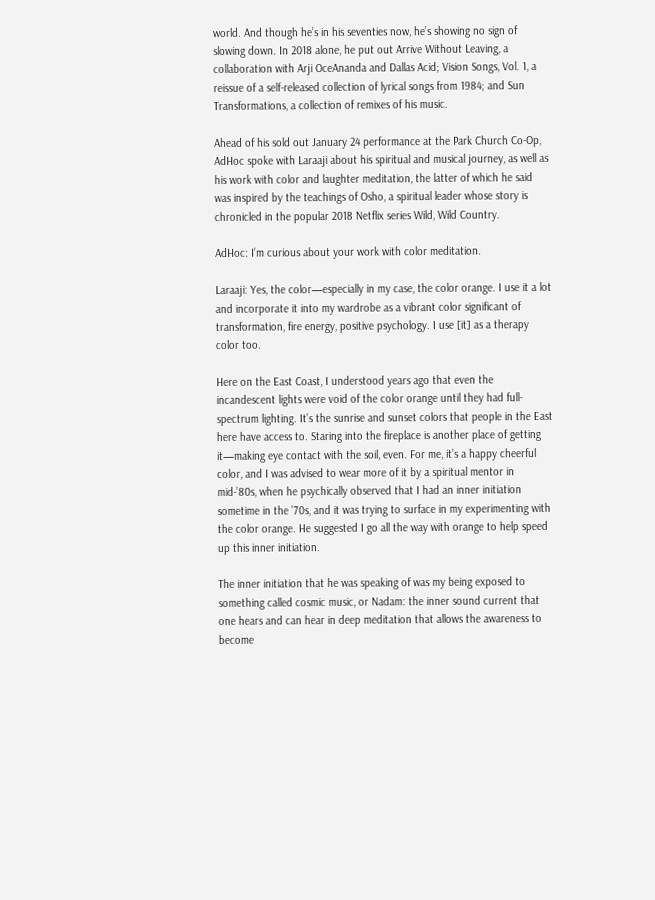world. And though he’s in his seventies now, he’s showing no sign of slowing down. In 2018 alone, he put out Arrive Without Leaving, a collaboration with Arji OceAnanda and Dallas Acid; Vision Songs, Vol. 1, a reissue of a self-released collection of lyrical songs from 1984; and Sun Transformations, a collection of remixes of his music.

Ahead of his sold out January 24 performance at the Park Church Co-Op, AdHoc spoke with Laraaji about his spiritual and musical journey, as well as his work with color and laughter meditation, the latter of which he said was inspired by the teachings of Osho, a spiritual leader whose story is chronicled in the popular 2018 Netflix series Wild, Wild Country.

AdHoc: I’m curious about your work with color meditation.

Laraaji: Yes, the color—especially in my case, the color orange. I use it a lot and incorporate it into my wardrobe as a vibrant color significant of transformation, fire energy, positive psychology. I use [it] as a therapy color too.

Here on the East Coast, I understood years ago that even the incandescent lights were void of the color orange until they had full-spectrum lighting. It’s the sunrise and sunset colors that people in the East here have access to. Staring into the fireplace is another place of getting it—making eye contact with the soil, even. For me, it’s a happy cheerful color, and I was advised to wear more of it by a spiritual mentor in mid-’80s, when he psychically observed that I had an inner initiation sometime in the ’70s, and it was trying to surface in my experimenting with the color orange. He suggested I go all the way with orange to help speed up this inner initiation.

The inner initiation that he was speaking of was my being exposed to something called cosmic music, or Nadam: the inner sound current that one hears and can hear in deep meditation that allows the awareness to become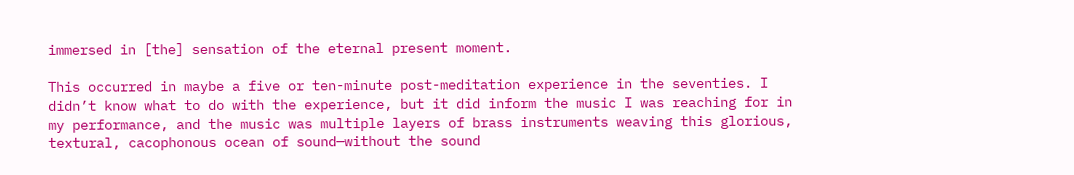immersed in [the] sensation of the eternal present moment.

This occurred in maybe a five or ten-minute post-meditation experience in the seventies. I didn’t know what to do with the experience, but it did inform the music I was reaching for in my performance, and the music was multiple layers of brass instruments weaving this glorious, textural, cacophonous ocean of sound—without the sound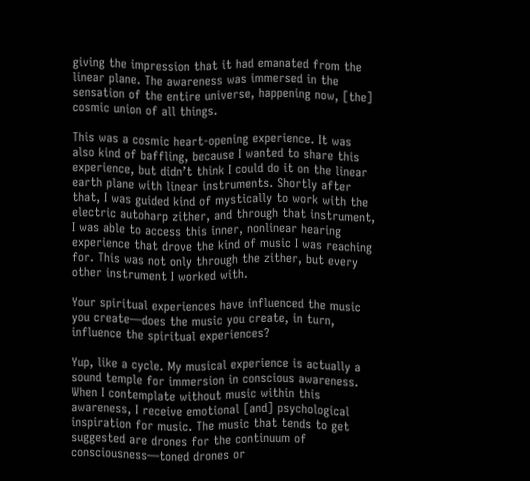giving the impression that it had emanated from the linear plane. The awareness was immersed in the sensation of the entire universe, happening now, [the] cosmic union of all things.

This was a cosmic heart-opening experience. It was also kind of baffling, because I wanted to share this experience, but didn’t think I could do it on the linear earth plane with linear instruments. Shortly after that, I was guided kind of mystically to work with the electric autoharp zither, and through that instrument, I was able to access this inner, nonlinear hearing experience that drove the kind of music I was reaching for. This was not only through the zither, but every other instrument I worked with.

Your spiritual experiences have influenced the music you create—does the music you create, in turn, influence the spiritual experiences?

Yup, like a cycle. My musical experience is actually a sound temple for immersion in conscious awareness. When I contemplate without music within this awareness, I receive emotional [and] psychological inspiration for music. The music that tends to get suggested are drones for the continuum of consciousness—toned drones or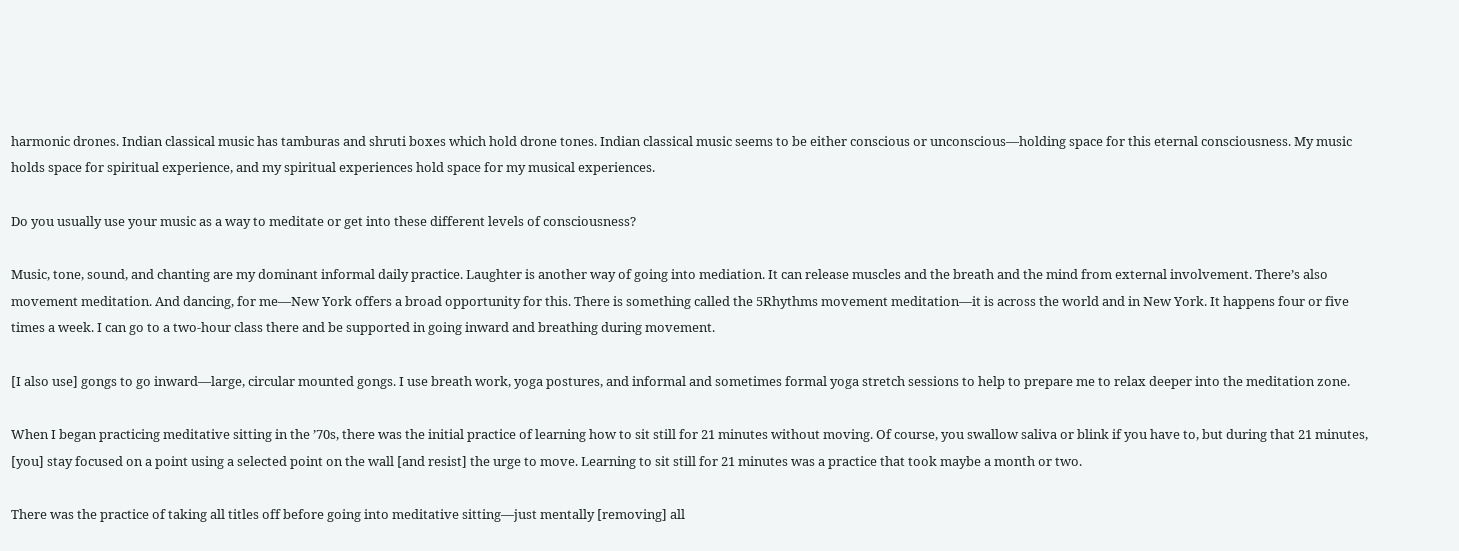harmonic drones. Indian classical music has tamburas and shruti boxes which hold drone tones. Indian classical music seems to be either conscious or unconscious—holding space for this eternal consciousness. My music holds space for spiritual experience, and my spiritual experiences hold space for my musical experiences.

Do you usually use your music as a way to meditate or get into these different levels of consciousness?

Music, tone, sound, and chanting are my dominant informal daily practice. Laughter is another way of going into mediation. It can release muscles and the breath and the mind from external involvement. There’s also movement meditation. And dancing, for me—New York offers a broad opportunity for this. There is something called the 5Rhythms movement meditation—it is across the world and in New York. It happens four or five times a week. I can go to a two-hour class there and be supported in going inward and breathing during movement.

[I also use] gongs to go inward—large, circular mounted gongs. I use breath work, yoga postures, and informal and sometimes formal yoga stretch sessions to help to prepare me to relax deeper into the meditation zone.

When I began practicing meditative sitting in the ’70s, there was the initial practice of learning how to sit still for 21 minutes without moving. Of course, you swallow saliva or blink if you have to, but during that 21 minutes, [you] stay focused on a point using a selected point on the wall [and resist] the urge to move. Learning to sit still for 21 minutes was a practice that took maybe a month or two.

There was the practice of taking all titles off before going into meditative sitting—just mentally [removing] all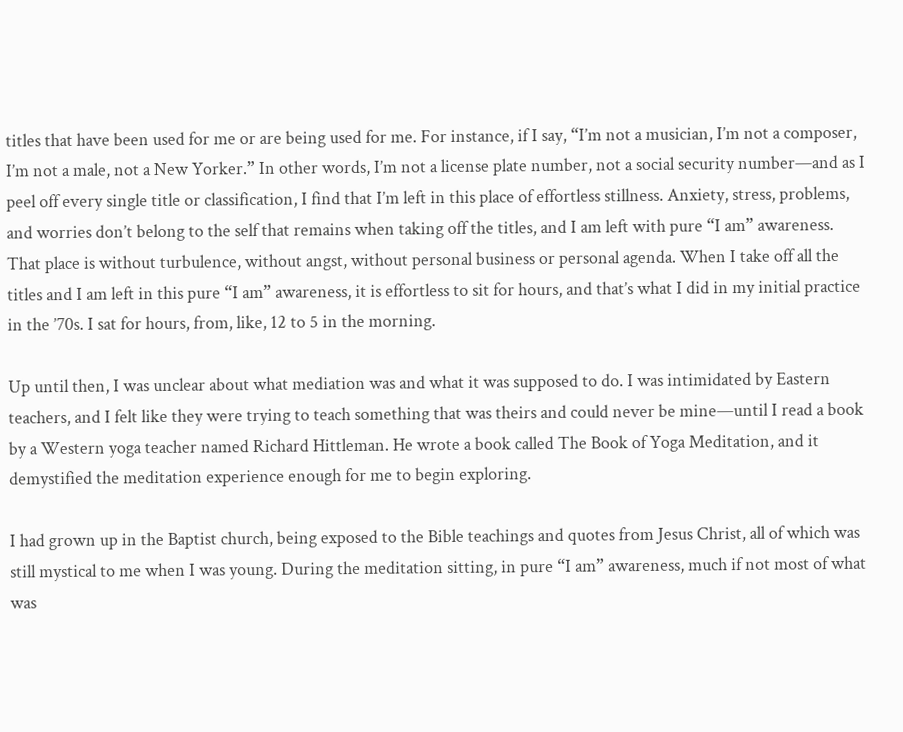titles that have been used for me or are being used for me. For instance, if I say, “I’m not a musician, I’m not a composer, I’m not a male, not a New Yorker.” In other words, I’m not a license plate number, not a social security number—and as I peel off every single title or classification, I find that I’m left in this place of effortless stillness. Anxiety, stress, problems, and worries don’t belong to the self that remains when taking off the titles, and I am left with pure “I am” awareness. That place is without turbulence, without angst, without personal business or personal agenda. When I take off all the titles and I am left in this pure “I am” awareness, it is effortless to sit for hours, and that’s what I did in my initial practice in the ’70s. I sat for hours, from, like, 12 to 5 in the morning.

Up until then, I was unclear about what mediation was and what it was supposed to do. I was intimidated by Eastern teachers, and I felt like they were trying to teach something that was theirs and could never be mine—until I read a book by a Western yoga teacher named Richard Hittleman. He wrote a book called The Book of Yoga Meditation, and it demystified the meditation experience enough for me to begin exploring.

I had grown up in the Baptist church, being exposed to the Bible teachings and quotes from Jesus Christ, all of which was still mystical to me when I was young. During the meditation sitting, in pure “I am” awareness, much if not most of what was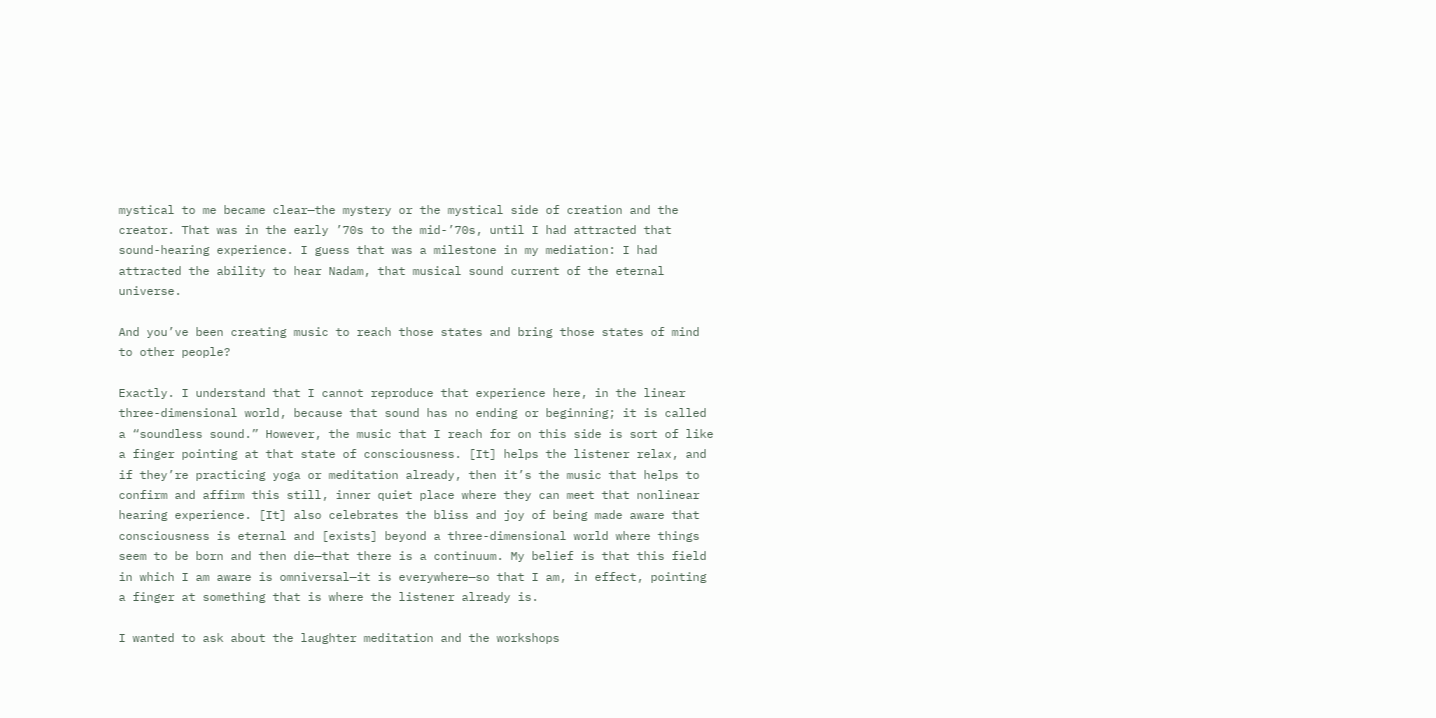mystical to me became clear—the mystery or the mystical side of creation and the creator. That was in the early ’70s to the mid-’70s, until I had attracted that sound-hearing experience. I guess that was a milestone in my mediation: I had attracted the ability to hear Nadam, that musical sound current of the eternal universe.

And you’ve been creating music to reach those states and bring those states of mind to other people?

Exactly. I understand that I cannot reproduce that experience here, in the linear three-dimensional world, because that sound has no ending or beginning; it is called a “soundless sound.” However, the music that I reach for on this side is sort of like a finger pointing at that state of consciousness. [It] helps the listener relax, and if they’re practicing yoga or meditation already, then it’s the music that helps to confirm and affirm this still, inner quiet place where they can meet that nonlinear hearing experience. [It] also celebrates the bliss and joy of being made aware that consciousness is eternal and [exists] beyond a three-dimensional world where things seem to be born and then die—that there is a continuum. My belief is that this field in which I am aware is omniversal—it is everywhere—so that I am, in effect, pointing a finger at something that is where the listener already is.

I wanted to ask about the laughter meditation and the workshops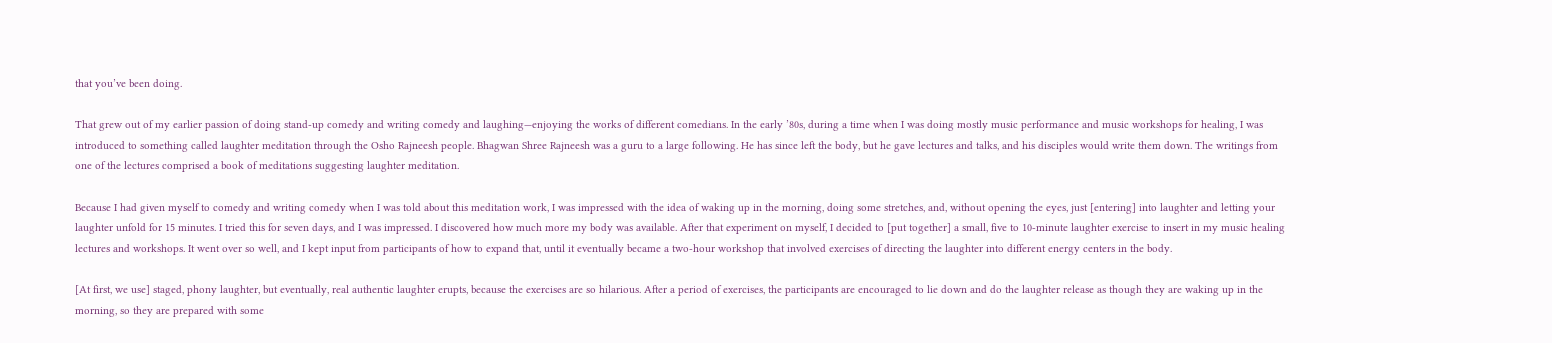that you’ve been doing.

That grew out of my earlier passion of doing stand-up comedy and writing comedy and laughing—enjoying the works of different comedians. In the early ’80s, during a time when I was doing mostly music performance and music workshops for healing, I was introduced to something called laughter meditation through the Osho Rajneesh people. Bhagwan Shree Rajneesh was a guru to a large following. He has since left the body, but he gave lectures and talks, and his disciples would write them down. The writings from one of the lectures comprised a book of meditations suggesting laughter meditation.

Because I had given myself to comedy and writing comedy when I was told about this meditation work, I was impressed with the idea of waking up in the morning, doing some stretches, and, without opening the eyes, just [entering] into laughter and letting your laughter unfold for 15 minutes. I tried this for seven days, and I was impressed. I discovered how much more my body was available. After that experiment on myself, I decided to [put together] a small, five to 10-minute laughter exercise to insert in my music healing lectures and workshops. It went over so well, and I kept input from participants of how to expand that, until it eventually became a two-hour workshop that involved exercises of directing the laughter into different energy centers in the body.

[At first, we use] staged, phony laughter, but eventually, real authentic laughter erupts, because the exercises are so hilarious. After a period of exercises, the participants are encouraged to lie down and do the laughter release as though they are waking up in the morning, so they are prepared with some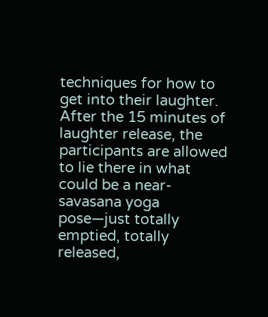techniques for how to get into their laughter. After the 15 minutes of laughter release, the participants are allowed to lie there in what could be a near-savasana yoga pose—just totally emptied, totally released,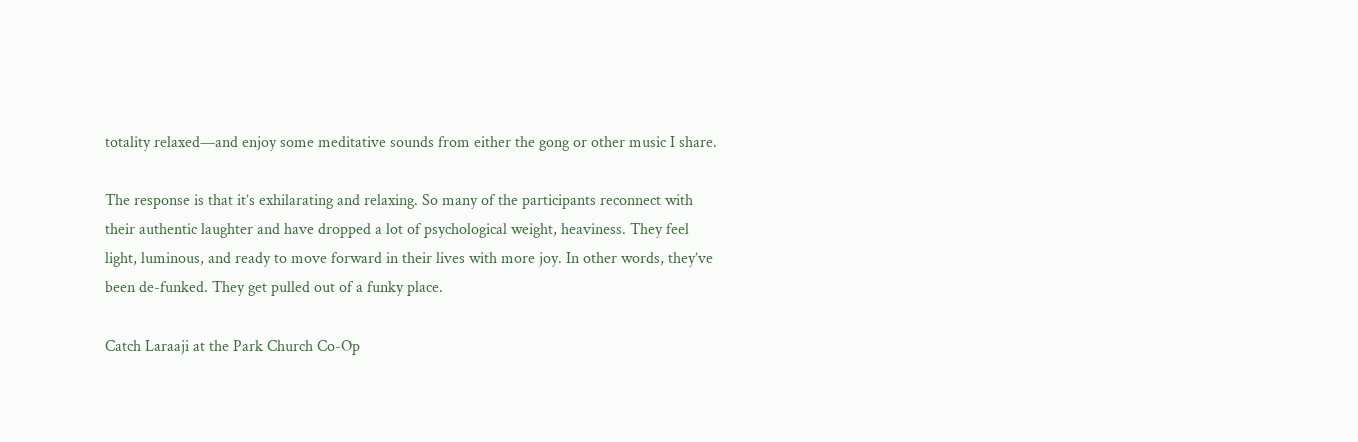totality relaxed—and enjoy some meditative sounds from either the gong or other music I share.

The response is that it’s exhilarating and relaxing. So many of the participants reconnect with their authentic laughter and have dropped a lot of psychological weight, heaviness. They feel light, luminous, and ready to move forward in their lives with more joy. In other words, they’ve been de-funked. They get pulled out of a funky place.

Catch Laraaji at the Park Church Co-Op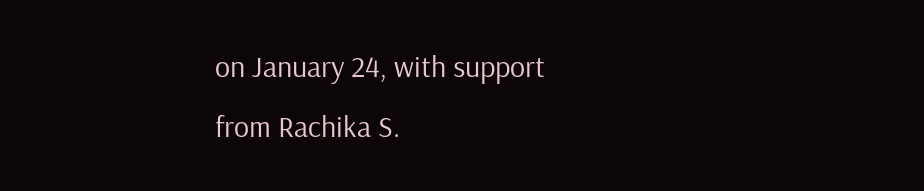on January 24, with support from Rachika S.